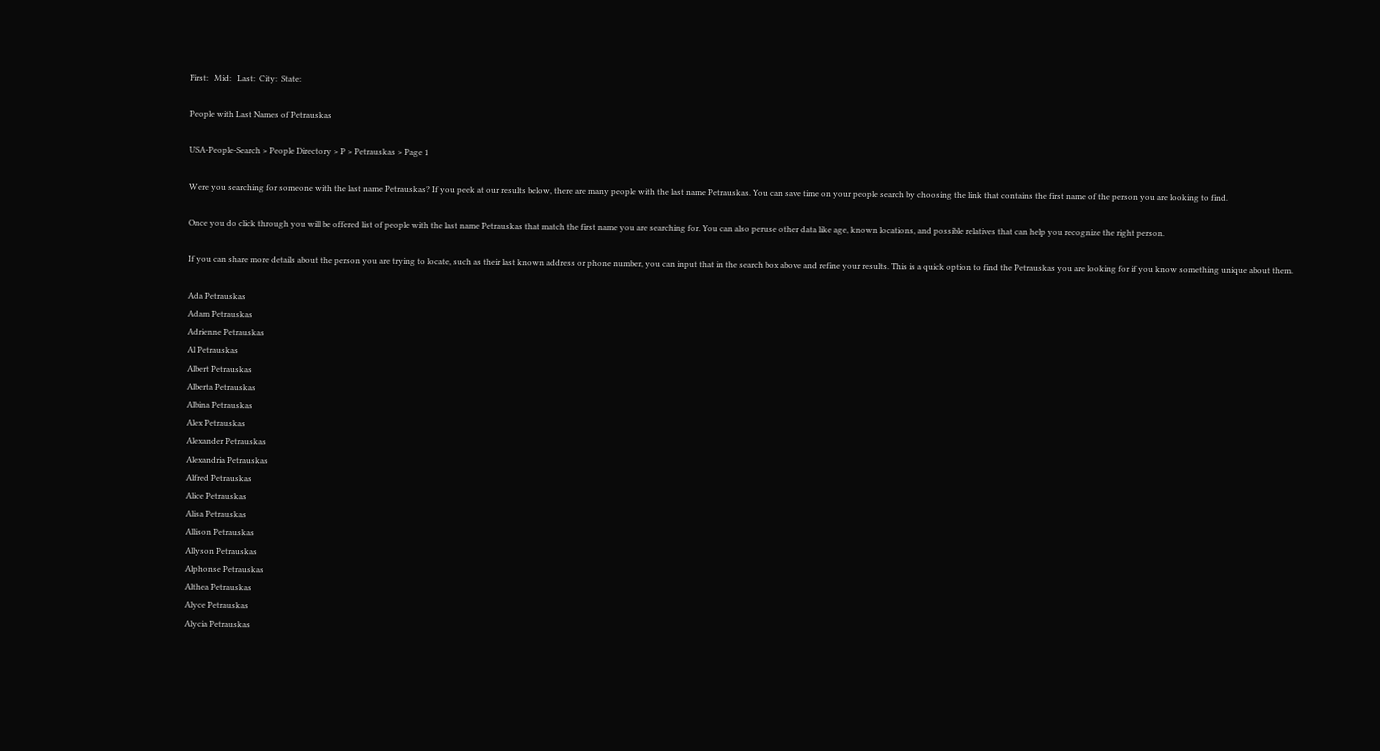First:   Mid:   Last:  City:  State:

People with Last Names of Petrauskas

USA-People-Search > People Directory > P > Petrauskas > Page 1

Were you searching for someone with the last name Petrauskas? If you peek at our results below, there are many people with the last name Petrauskas. You can save time on your people search by choosing the link that contains the first name of the person you are looking to find.

Once you do click through you will be offered list of people with the last name Petrauskas that match the first name you are searching for. You can also peruse other data like age, known locations, and possible relatives that can help you recognize the right person.

If you can share more details about the person you are trying to locate, such as their last known address or phone number, you can input that in the search box above and refine your results. This is a quick option to find the Petrauskas you are looking for if you know something unique about them.

Ada Petrauskas
Adam Petrauskas
Adrienne Petrauskas
Al Petrauskas
Albert Petrauskas
Alberta Petrauskas
Albina Petrauskas
Alex Petrauskas
Alexander Petrauskas
Alexandria Petrauskas
Alfred Petrauskas
Alice Petrauskas
Alisa Petrauskas
Allison Petrauskas
Allyson Petrauskas
Alphonse Petrauskas
Althea Petrauskas
Alyce Petrauskas
Alycia Petrauskas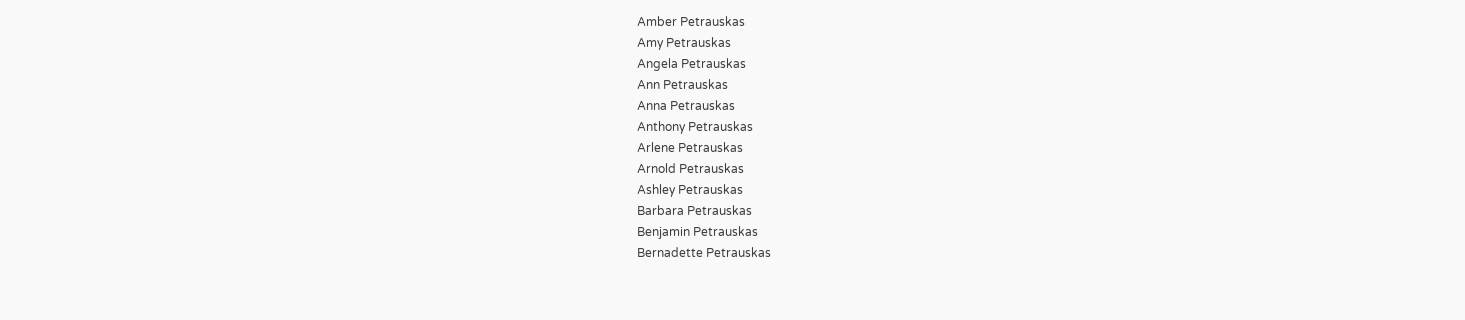Amber Petrauskas
Amy Petrauskas
Angela Petrauskas
Ann Petrauskas
Anna Petrauskas
Anthony Petrauskas
Arlene Petrauskas
Arnold Petrauskas
Ashley Petrauskas
Barbara Petrauskas
Benjamin Petrauskas
Bernadette Petrauskas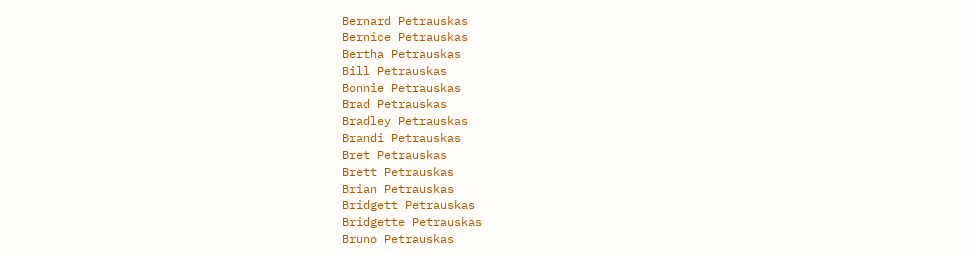Bernard Petrauskas
Bernice Petrauskas
Bertha Petrauskas
Bill Petrauskas
Bonnie Petrauskas
Brad Petrauskas
Bradley Petrauskas
Brandi Petrauskas
Bret Petrauskas
Brett Petrauskas
Brian Petrauskas
Bridgett Petrauskas
Bridgette Petrauskas
Bruno Petrauskas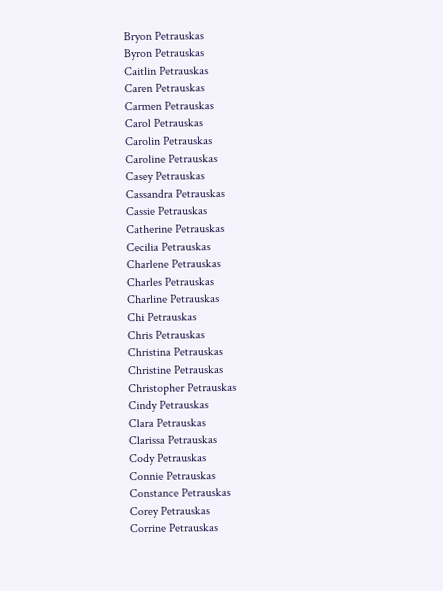Bryon Petrauskas
Byron Petrauskas
Caitlin Petrauskas
Caren Petrauskas
Carmen Petrauskas
Carol Petrauskas
Carolin Petrauskas
Caroline Petrauskas
Casey Petrauskas
Cassandra Petrauskas
Cassie Petrauskas
Catherine Petrauskas
Cecilia Petrauskas
Charlene Petrauskas
Charles Petrauskas
Charline Petrauskas
Chi Petrauskas
Chris Petrauskas
Christina Petrauskas
Christine Petrauskas
Christopher Petrauskas
Cindy Petrauskas
Clara Petrauskas
Clarissa Petrauskas
Cody Petrauskas
Connie Petrauskas
Constance Petrauskas
Corey Petrauskas
Corrine Petrauskas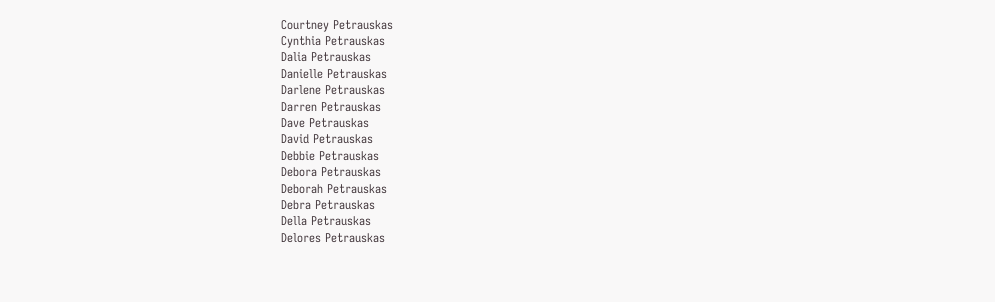Courtney Petrauskas
Cynthia Petrauskas
Dalia Petrauskas
Danielle Petrauskas
Darlene Petrauskas
Darren Petrauskas
Dave Petrauskas
David Petrauskas
Debbie Petrauskas
Debora Petrauskas
Deborah Petrauskas
Debra Petrauskas
Della Petrauskas
Delores Petrauskas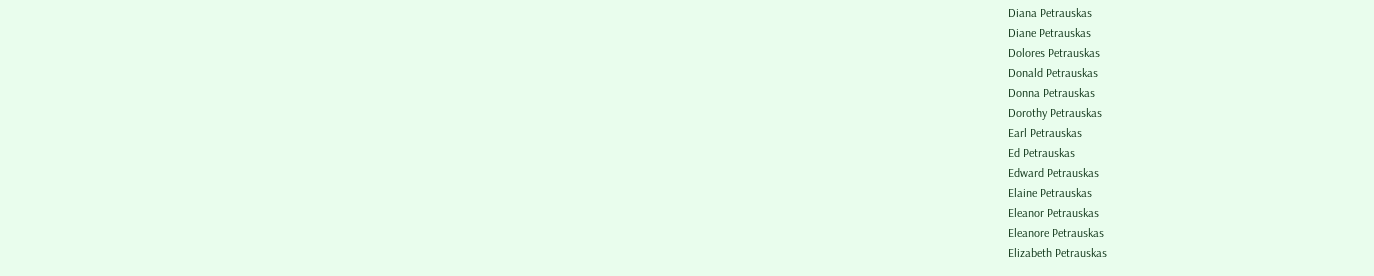Diana Petrauskas
Diane Petrauskas
Dolores Petrauskas
Donald Petrauskas
Donna Petrauskas
Dorothy Petrauskas
Earl Petrauskas
Ed Petrauskas
Edward Petrauskas
Elaine Petrauskas
Eleanor Petrauskas
Eleanore Petrauskas
Elizabeth Petrauskas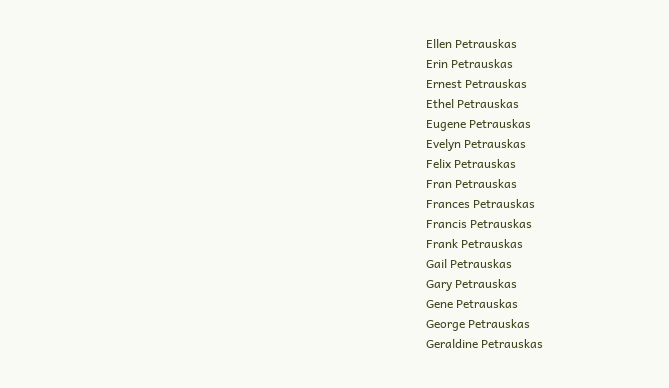Ellen Petrauskas
Erin Petrauskas
Ernest Petrauskas
Ethel Petrauskas
Eugene Petrauskas
Evelyn Petrauskas
Felix Petrauskas
Fran Petrauskas
Frances Petrauskas
Francis Petrauskas
Frank Petrauskas
Gail Petrauskas
Gary Petrauskas
Gene Petrauskas
George Petrauskas
Geraldine Petrauskas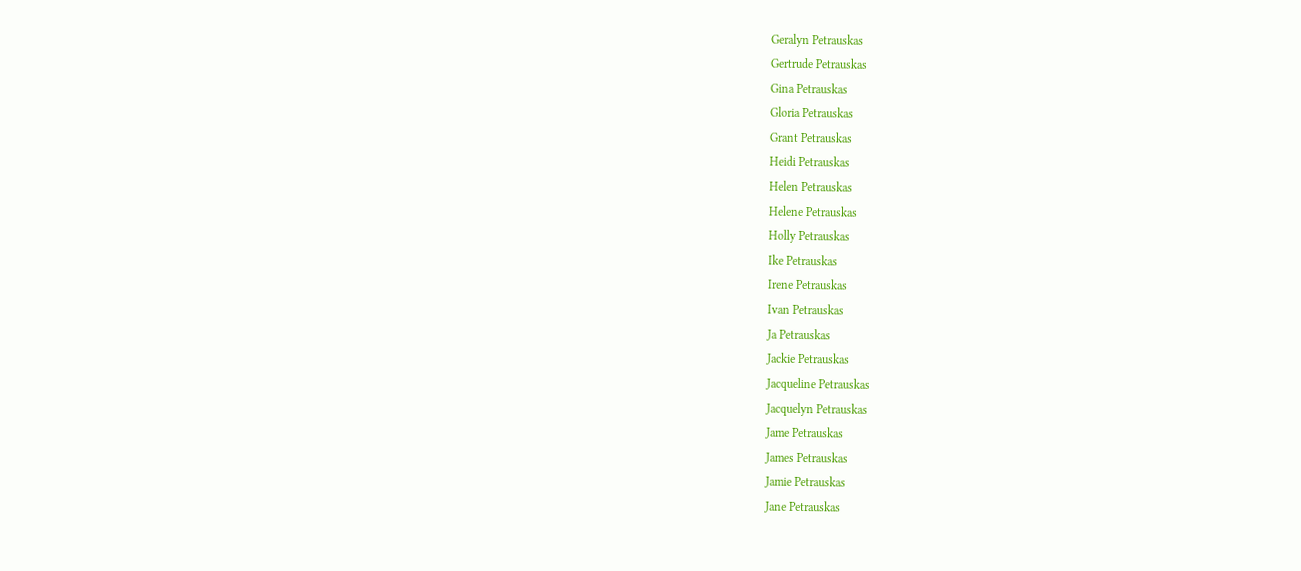Geralyn Petrauskas
Gertrude Petrauskas
Gina Petrauskas
Gloria Petrauskas
Grant Petrauskas
Heidi Petrauskas
Helen Petrauskas
Helene Petrauskas
Holly Petrauskas
Ike Petrauskas
Irene Petrauskas
Ivan Petrauskas
Ja Petrauskas
Jackie Petrauskas
Jacqueline Petrauskas
Jacquelyn Petrauskas
Jame Petrauskas
James Petrauskas
Jamie Petrauskas
Jane Petrauskas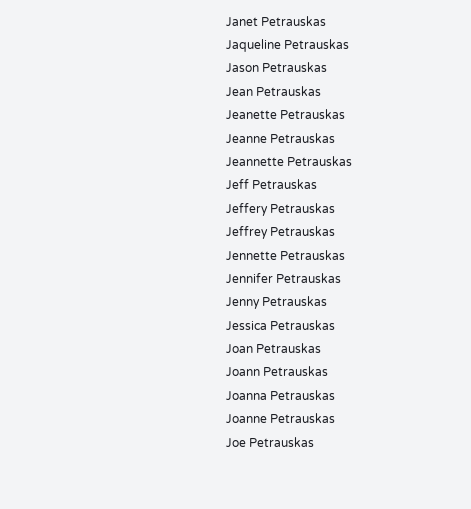Janet Petrauskas
Jaqueline Petrauskas
Jason Petrauskas
Jean Petrauskas
Jeanette Petrauskas
Jeanne Petrauskas
Jeannette Petrauskas
Jeff Petrauskas
Jeffery Petrauskas
Jeffrey Petrauskas
Jennette Petrauskas
Jennifer Petrauskas
Jenny Petrauskas
Jessica Petrauskas
Joan Petrauskas
Joann Petrauskas
Joanna Petrauskas
Joanne Petrauskas
Joe Petrauskas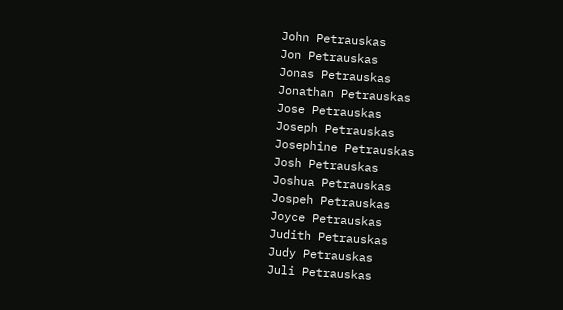John Petrauskas
Jon Petrauskas
Jonas Petrauskas
Jonathan Petrauskas
Jose Petrauskas
Joseph Petrauskas
Josephine Petrauskas
Josh Petrauskas
Joshua Petrauskas
Jospeh Petrauskas
Joyce Petrauskas
Judith Petrauskas
Judy Petrauskas
Juli Petrauskas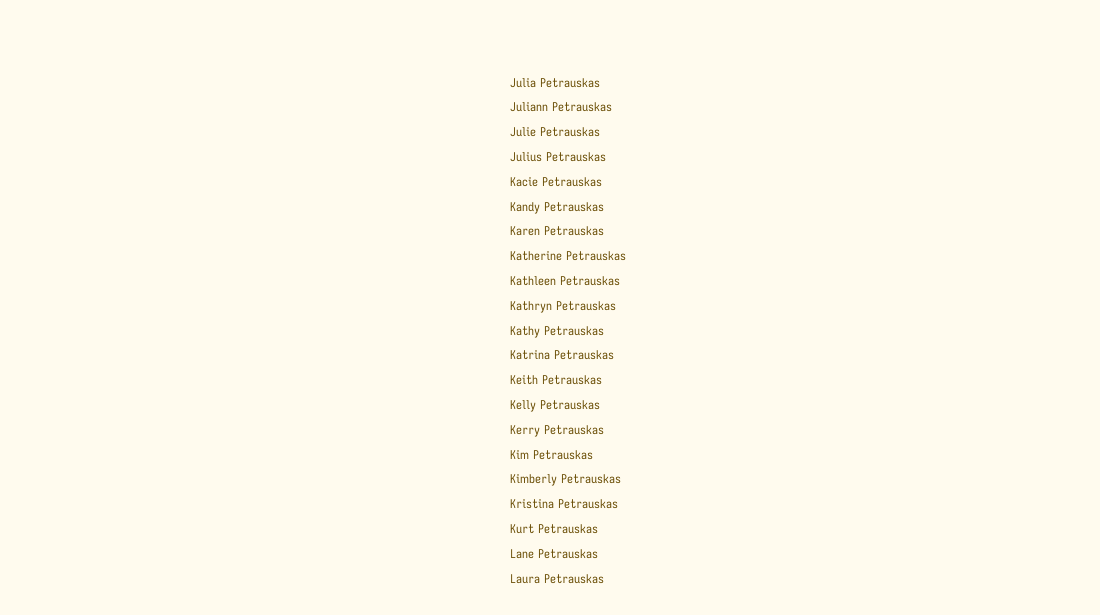Julia Petrauskas
Juliann Petrauskas
Julie Petrauskas
Julius Petrauskas
Kacie Petrauskas
Kandy Petrauskas
Karen Petrauskas
Katherine Petrauskas
Kathleen Petrauskas
Kathryn Petrauskas
Kathy Petrauskas
Katrina Petrauskas
Keith Petrauskas
Kelly Petrauskas
Kerry Petrauskas
Kim Petrauskas
Kimberly Petrauskas
Kristina Petrauskas
Kurt Petrauskas
Lane Petrauskas
Laura Petrauskas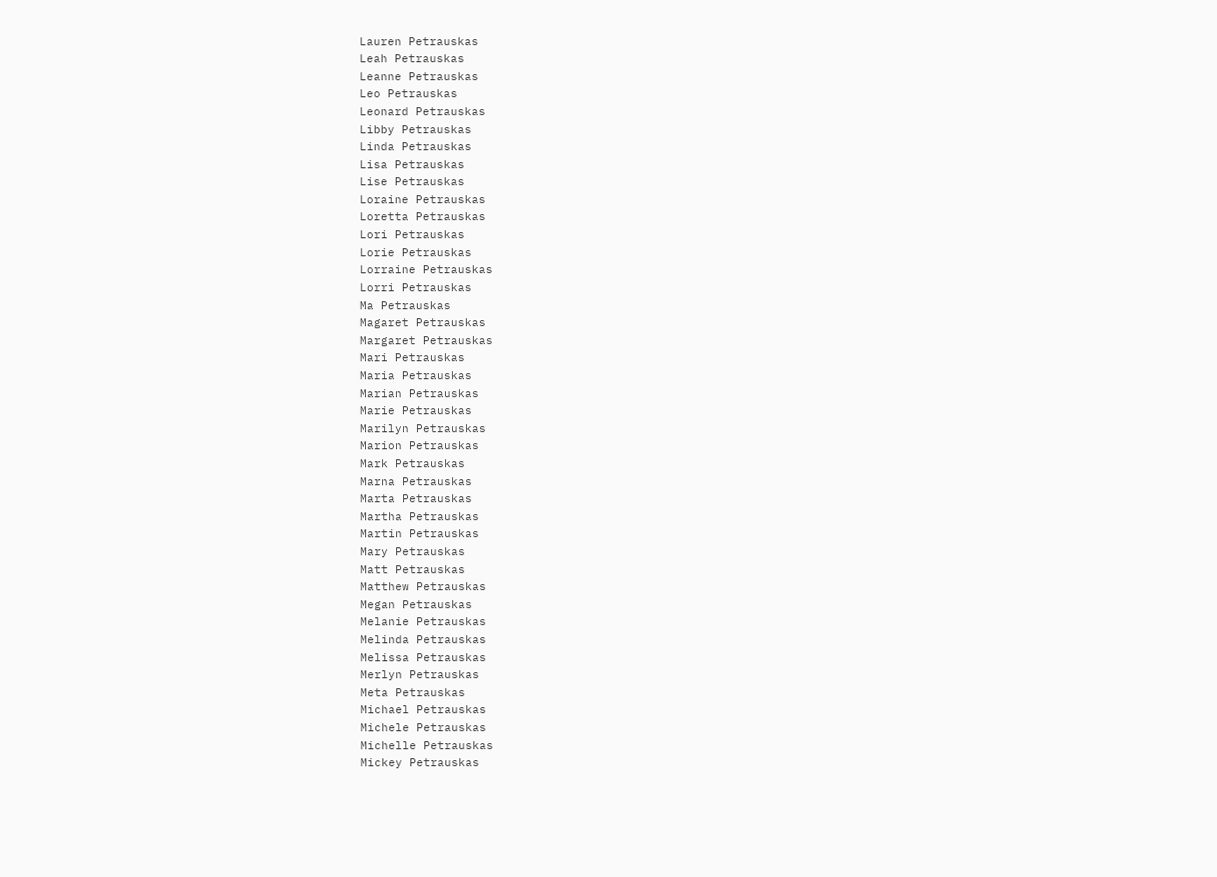Lauren Petrauskas
Leah Petrauskas
Leanne Petrauskas
Leo Petrauskas
Leonard Petrauskas
Libby Petrauskas
Linda Petrauskas
Lisa Petrauskas
Lise Petrauskas
Loraine Petrauskas
Loretta Petrauskas
Lori Petrauskas
Lorie Petrauskas
Lorraine Petrauskas
Lorri Petrauskas
Ma Petrauskas
Magaret Petrauskas
Margaret Petrauskas
Mari Petrauskas
Maria Petrauskas
Marian Petrauskas
Marie Petrauskas
Marilyn Petrauskas
Marion Petrauskas
Mark Petrauskas
Marna Petrauskas
Marta Petrauskas
Martha Petrauskas
Martin Petrauskas
Mary Petrauskas
Matt Petrauskas
Matthew Petrauskas
Megan Petrauskas
Melanie Petrauskas
Melinda Petrauskas
Melissa Petrauskas
Merlyn Petrauskas
Meta Petrauskas
Michael Petrauskas
Michele Petrauskas
Michelle Petrauskas
Mickey Petrauskas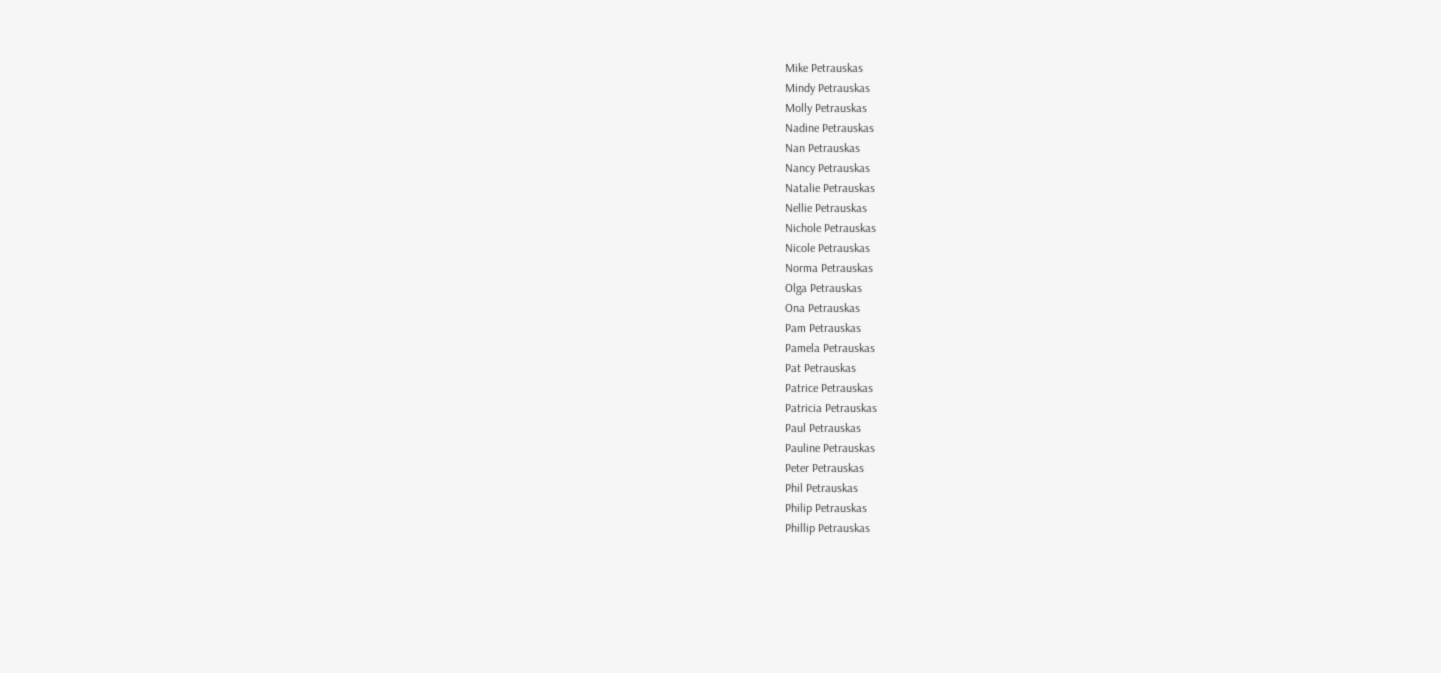Mike Petrauskas
Mindy Petrauskas
Molly Petrauskas
Nadine Petrauskas
Nan Petrauskas
Nancy Petrauskas
Natalie Petrauskas
Nellie Petrauskas
Nichole Petrauskas
Nicole Petrauskas
Norma Petrauskas
Olga Petrauskas
Ona Petrauskas
Pam Petrauskas
Pamela Petrauskas
Pat Petrauskas
Patrice Petrauskas
Patricia Petrauskas
Paul Petrauskas
Pauline Petrauskas
Peter Petrauskas
Phil Petrauskas
Philip Petrauskas
Phillip Petrauskas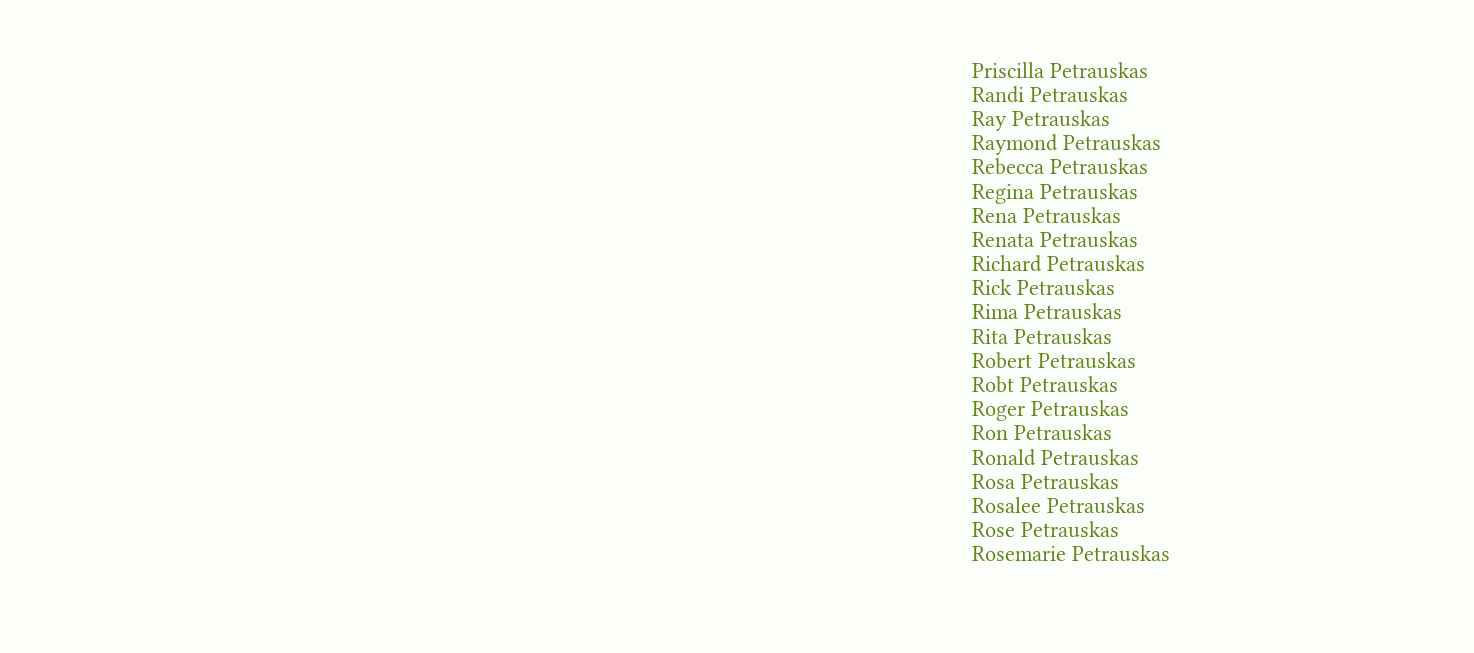Priscilla Petrauskas
Randi Petrauskas
Ray Petrauskas
Raymond Petrauskas
Rebecca Petrauskas
Regina Petrauskas
Rena Petrauskas
Renata Petrauskas
Richard Petrauskas
Rick Petrauskas
Rima Petrauskas
Rita Petrauskas
Robert Petrauskas
Robt Petrauskas
Roger Petrauskas
Ron Petrauskas
Ronald Petrauskas
Rosa Petrauskas
Rosalee Petrauskas
Rose Petrauskas
Rosemarie Petrauskas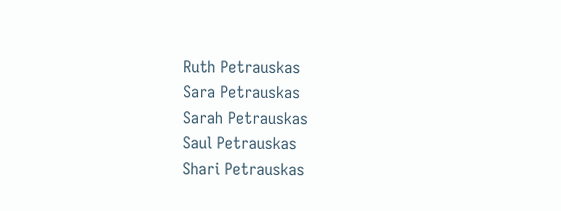Ruth Petrauskas
Sara Petrauskas
Sarah Petrauskas
Saul Petrauskas
Shari Petrauskas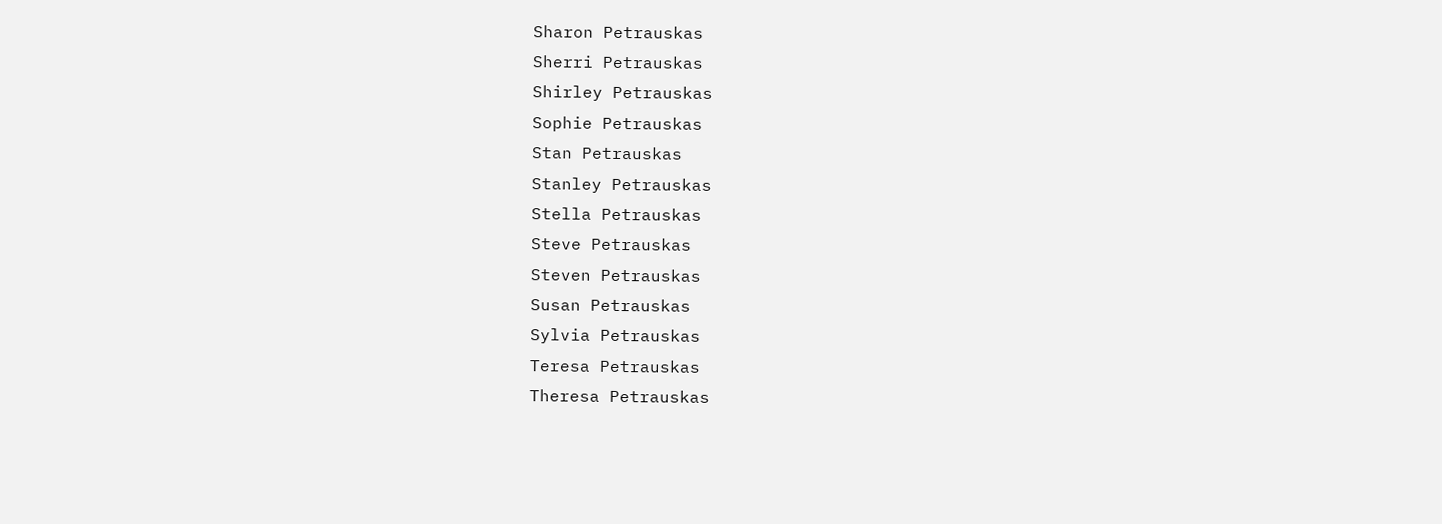Sharon Petrauskas
Sherri Petrauskas
Shirley Petrauskas
Sophie Petrauskas
Stan Petrauskas
Stanley Petrauskas
Stella Petrauskas
Steve Petrauskas
Steven Petrauskas
Susan Petrauskas
Sylvia Petrauskas
Teresa Petrauskas
Theresa Petrauskas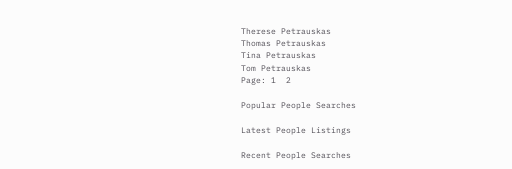Therese Petrauskas
Thomas Petrauskas
Tina Petrauskas
Tom Petrauskas
Page: 1  2

Popular People Searches

Latest People Listings

Recent People Searches